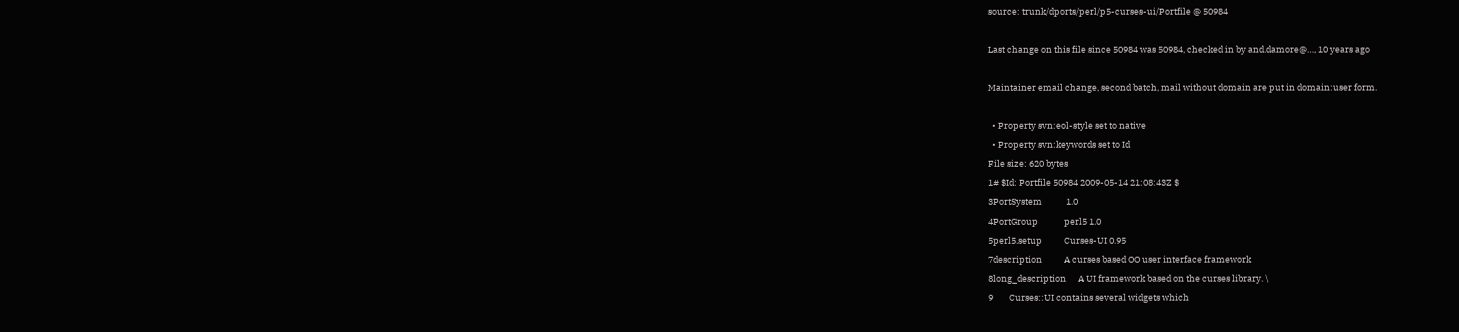source: trunk/dports/perl/p5-curses-ui/Portfile @ 50984

Last change on this file since 50984 was 50984, checked in by and.damore@…, 10 years ago

Maintainer email change, second batch, mail without domain are put in domain:user form.

  • Property svn:eol-style set to native
  • Property svn:keywords set to Id
File size: 620 bytes
1# $Id: Portfile 50984 2009-05-14 21:08:43Z $
3PortSystem            1.0
4PortGroup             perl5 1.0
5perl5.setup           Curses-UI 0.95
7description           A curses based OO user interface framework
8long_description      A UI framework based on the curses library. \
9        Curses::UI contains several widgets which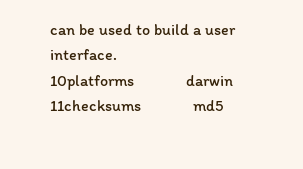can be used to build a user interface.
10platforms             darwin
11checksums             md5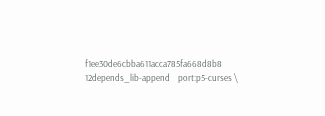f1ee30de6cbba611acca785fa668d8b8
12depends_lib-append    port:p5-curses \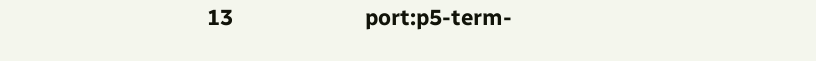13                      port:p5-term-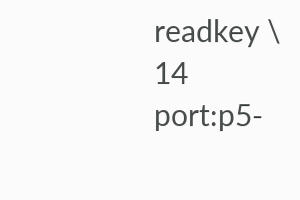readkey \
14                      port:p5-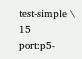test-simple \
15                      port:p5-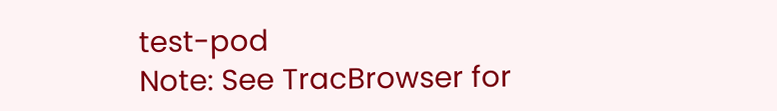test-pod
Note: See TracBrowser for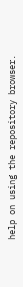help on using the repository browser.